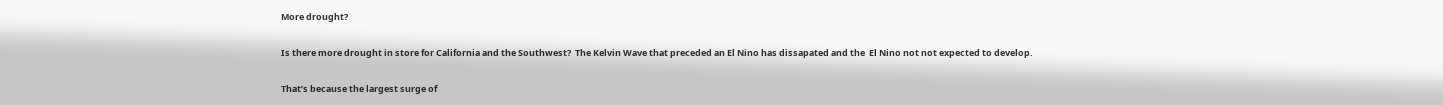More drought?

Is there more drought in store for California and the Southwest?  The Kelvin Wave that preceded an El Nino has dissapated and the  El Nino not not expected to develop.

That’s because the largest surge of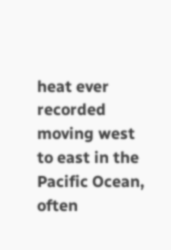heat ever recorded moving west to east in the Pacific Ocean, often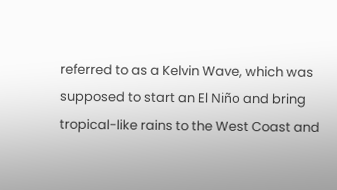referred to as a Kelvin Wave, which was supposed to start an El Niño and bring tropical-like rains to the West Coast and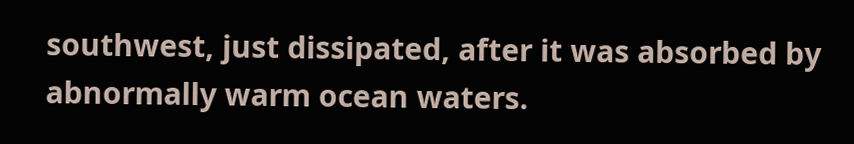southwest, just dissipated, after it was absorbed by abnormally warm ocean waters.